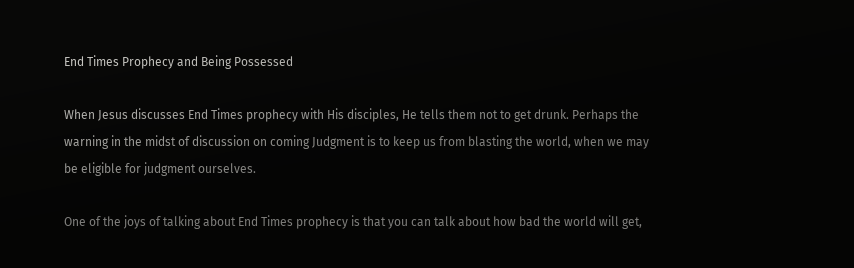End Times Prophecy and Being Possessed

When Jesus discusses End Times prophecy with His disciples, He tells them not to get drunk. Perhaps the warning in the midst of discussion on coming Judgment is to keep us from blasting the world, when we may be eligible for judgment ourselves.

One of the joys of talking about End Times prophecy is that you can talk about how bad the world will get,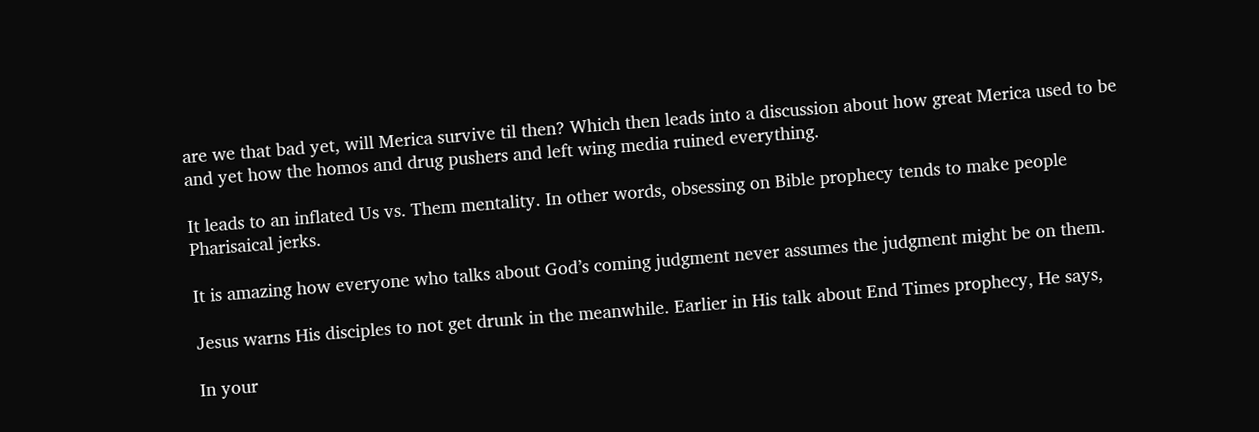are we that bad yet, will Merica survive til then? Which then leads into a discussion about how great Merica used to be and yet how the homos and drug pushers and left wing media ruined everything.

It leads to an inflated Us vs. Them mentality. In other words, obsessing on Bible prophecy tends to make people Pharisaical jerks.

It is amazing how everyone who talks about God’s coming judgment never assumes the judgment might be on them.

Jesus warns His disciples to not get drunk in the meanwhile. Earlier in His talk about End Times prophecy, He says,

In your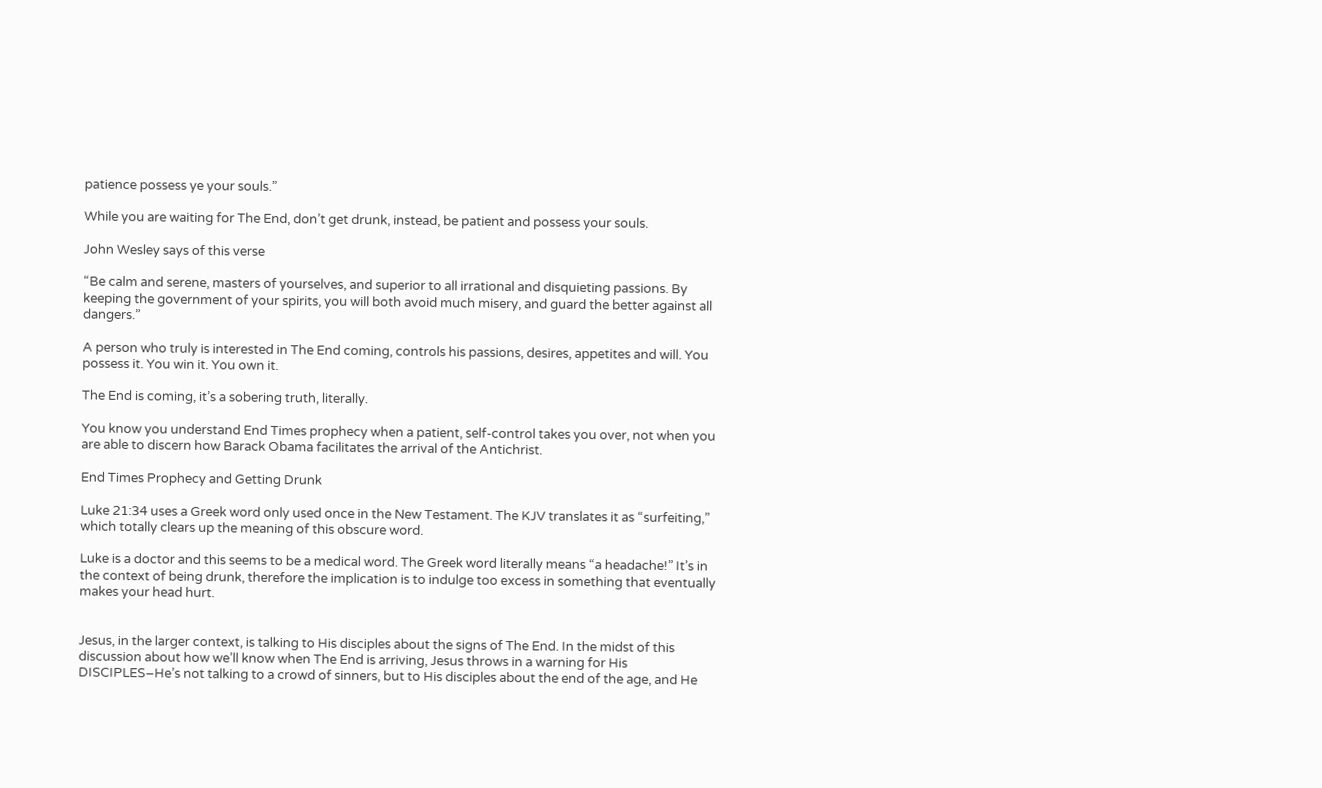patience possess ye your souls.”

While you are waiting for The End, don’t get drunk, instead, be patient and possess your souls.

John Wesley says of this verse

“Be calm and serene, masters of yourselves, and superior to all irrational and disquieting passions. By keeping the government of your spirits, you will both avoid much misery, and guard the better against all dangers.”

A person who truly is interested in The End coming, controls his passions, desires, appetites and will. You possess it. You win it. You own it.

The End is coming, it’s a sobering truth, literally.

You know you understand End Times prophecy when a patient, self-control takes you over, not when you are able to discern how Barack Obama facilitates the arrival of the Antichrist.

End Times Prophecy and Getting Drunk

Luke 21:34 uses a Greek word only used once in the New Testament. The KJV translates it as “surfeiting,” which totally clears up the meaning of this obscure word.

Luke is a doctor and this seems to be a medical word. The Greek word literally means “a headache!” It’s in the context of being drunk, therefore the implication is to indulge too excess in something that eventually makes your head hurt.


Jesus, in the larger context, is talking to His disciples about the signs of The End. In the midst of this discussion about how we’ll know when The End is arriving, Jesus throws in a warning for His DISCIPLES–He’s not talking to a crowd of sinners, but to His disciples about the end of the age, and He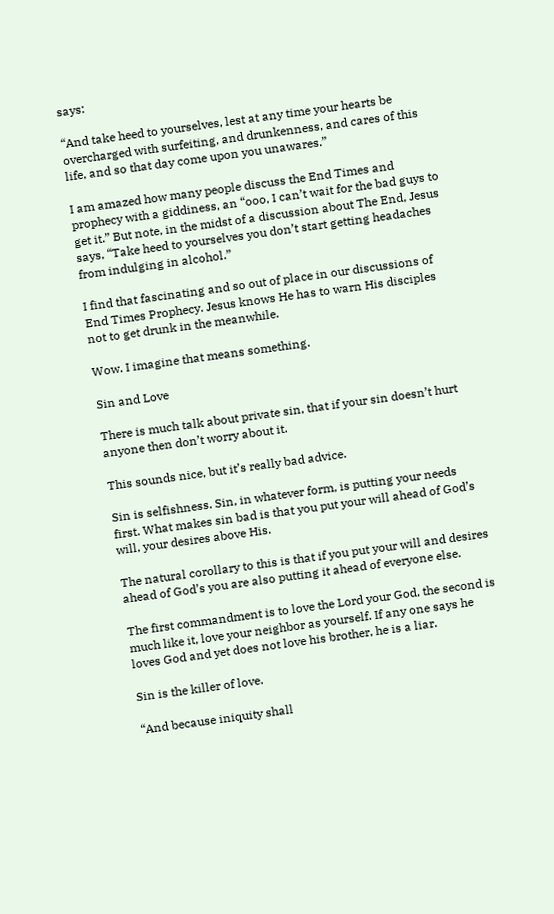says:

“And take heed to yourselves, lest at any time your hearts be overcharged with surfeiting, and drunkenness, and cares of this life, and so that day come upon you unawares.”

I am amazed how many people discuss the End Times and prophecy with a giddiness, an “ooo, I can’t wait for the bad guys to get it.” But note, in the midst of a discussion about The End, Jesus says, “Take heed to yourselves you don’t start getting headaches from indulging in alcohol.”

I find that fascinating and so out of place in our discussions of End Times Prophecy. Jesus knows He has to warn His disciples not to get drunk in the meanwhile.

Wow. I imagine that means something.

Sin and Love

There is much talk about private sin, that if your sin doesn’t hurt anyone then don’t worry about it.

This sounds nice, but it’s really bad advice.

Sin is selfishness. Sin, in whatever form, is putting your needs first. What makes sin bad is that you put your will ahead of God’s will, your desires above His.

The natural corollary to this is that if you put your will and desires ahead of God’s you are also putting it ahead of everyone else.

The first commandment is to love the Lord your God, the second is much like it, love your neighbor as yourself. If any one says he loves God and yet does not love his brother, he is a liar.

Sin is the killer of love.

“And because iniquity shall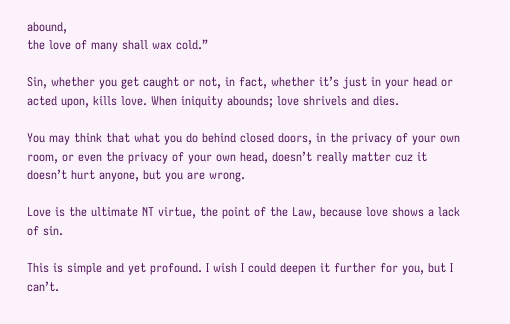abound,
the love of many shall wax cold.”

Sin, whether you get caught or not, in fact, whether it’s just in your head or acted upon, kills love. When iniquity abounds; love shrivels and dies.

You may think that what you do behind closed doors, in the privacy of your own room, or even the privacy of your own head, doesn’t really matter cuz it doesn’t hurt anyone, but you are wrong.

Love is the ultimate NT virtue, the point of the Law, because love shows a lack of sin.

This is simple and yet profound. I wish I could deepen it further for you, but I can’t.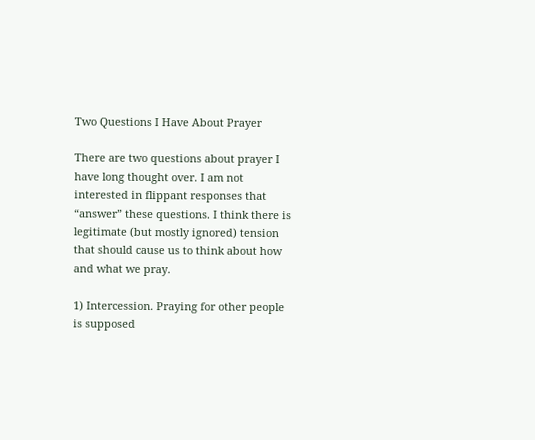Two Questions I Have About Prayer

There are two questions about prayer I have long thought over. I am not interested in flippant responses that “answer” these questions. I think there is legitimate (but mostly ignored) tension that should cause us to think about how and what we pray.

1) Intercession. Praying for other people is supposed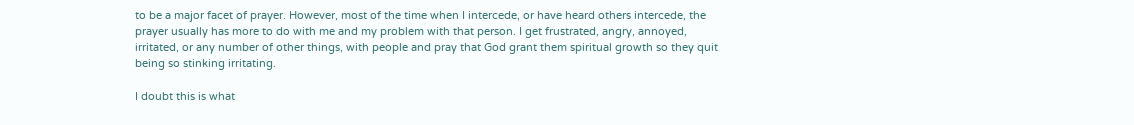to be a major facet of prayer. However, most of the time when I intercede, or have heard others intercede, the prayer usually has more to do with me and my problem with that person. I get frustrated, angry, annoyed, irritated, or any number of other things, with people and pray that God grant them spiritual growth so they quit being so stinking irritating.

I doubt this is what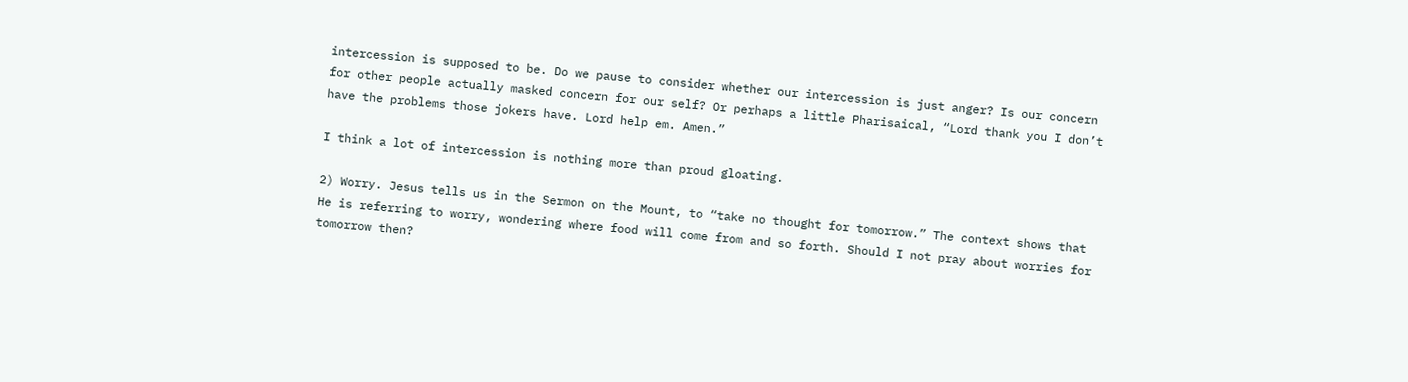intercession is supposed to be. Do we pause to consider whether our intercession is just anger? Is our concern for other people actually masked concern for our self? Or perhaps a little Pharisaical, “Lord thank you I don’t have the problems those jokers have. Lord help em. Amen.”

I think a lot of intercession is nothing more than proud gloating.

2) Worry. Jesus tells us in the Sermon on the Mount, to “take no thought for tomorrow.” The context shows that He is referring to worry, wondering where food will come from and so forth. Should I not pray about worries for tomorrow then?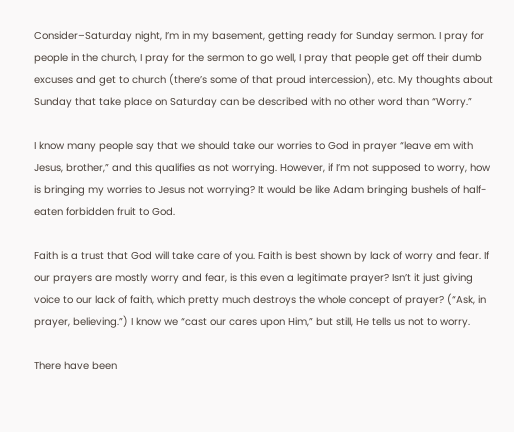Consider–Saturday night, I’m in my basement, getting ready for Sunday sermon. I pray for people in the church, I pray for the sermon to go well, I pray that people get off their dumb excuses and get to church (there’s some of that proud intercession), etc. My thoughts about Sunday that take place on Saturday can be described with no other word than “Worry.”

I know many people say that we should take our worries to God in prayer “leave em with Jesus, brother,” and this qualifies as not worrying. However, if I’m not supposed to worry, how is bringing my worries to Jesus not worrying? It would be like Adam bringing bushels of half-eaten forbidden fruit to God.

Faith is a trust that God will take care of you. Faith is best shown by lack of worry and fear. If our prayers are mostly worry and fear, is this even a legitimate prayer? Isn’t it just giving voice to our lack of faith, which pretty much destroys the whole concept of prayer? (“Ask, in prayer, believing.”) I know we “cast our cares upon Him,” but still, He tells us not to worry.

There have been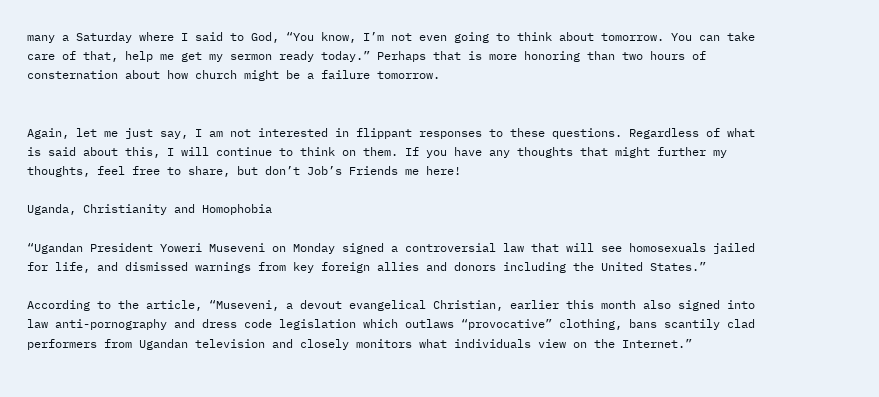many a Saturday where I said to God, “You know, I’m not even going to think about tomorrow. You can take care of that, help me get my sermon ready today.” Perhaps that is more honoring than two hours of consternation about how church might be a failure tomorrow.


Again, let me just say, I am not interested in flippant responses to these questions. Regardless of what is said about this, I will continue to think on them. If you have any thoughts that might further my thoughts, feel free to share, but don’t Job’s Friends me here!

Uganda, Christianity and Homophobia

“Ugandan President Yoweri Museveni on Monday signed a controversial law that will see homosexuals jailed for life, and dismissed warnings from key foreign allies and donors including the United States.”

According to the article, “Museveni, a devout evangelical Christian, earlier this month also signed into law anti-pornography and dress code legislation which outlaws “provocative” clothing, bans scantily clad performers from Ugandan television and closely monitors what individuals view on the Internet.”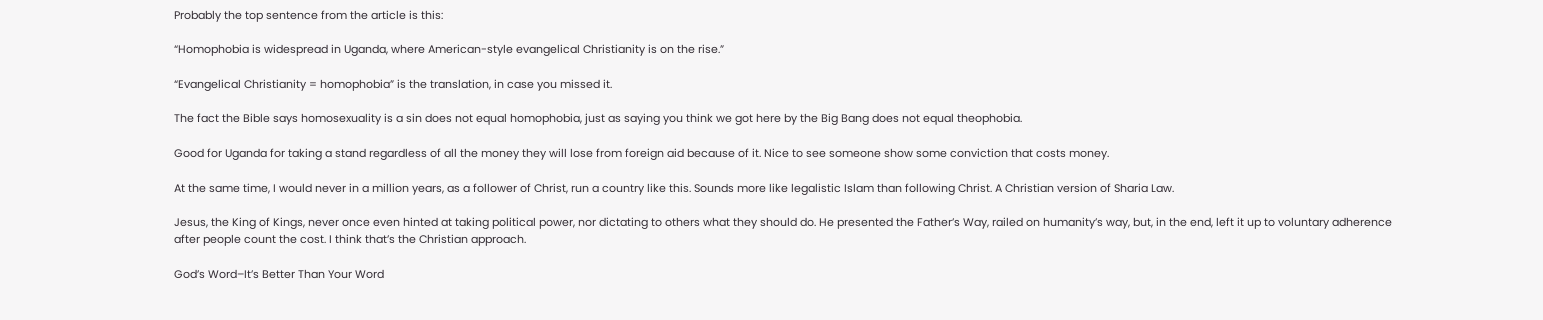Probably the top sentence from the article is this:

“Homophobia is widespread in Uganda, where American-style evangelical Christianity is on the rise.”

“Evangelical Christianity = homophobia” is the translation, in case you missed it.

The fact the Bible says homosexuality is a sin does not equal homophobia, just as saying you think we got here by the Big Bang does not equal theophobia.

Good for Uganda for taking a stand regardless of all the money they will lose from foreign aid because of it. Nice to see someone show some conviction that costs money.

At the same time, I would never in a million years, as a follower of Christ, run a country like this. Sounds more like legalistic Islam than following Christ. A Christian version of Sharia Law.

Jesus, the King of Kings, never once even hinted at taking political power, nor dictating to others what they should do. He presented the Father’s Way, railed on humanity’s way, but, in the end, left it up to voluntary adherence after people count the cost. I think that’s the Christian approach.

God’s Word–It’s Better Than Your Word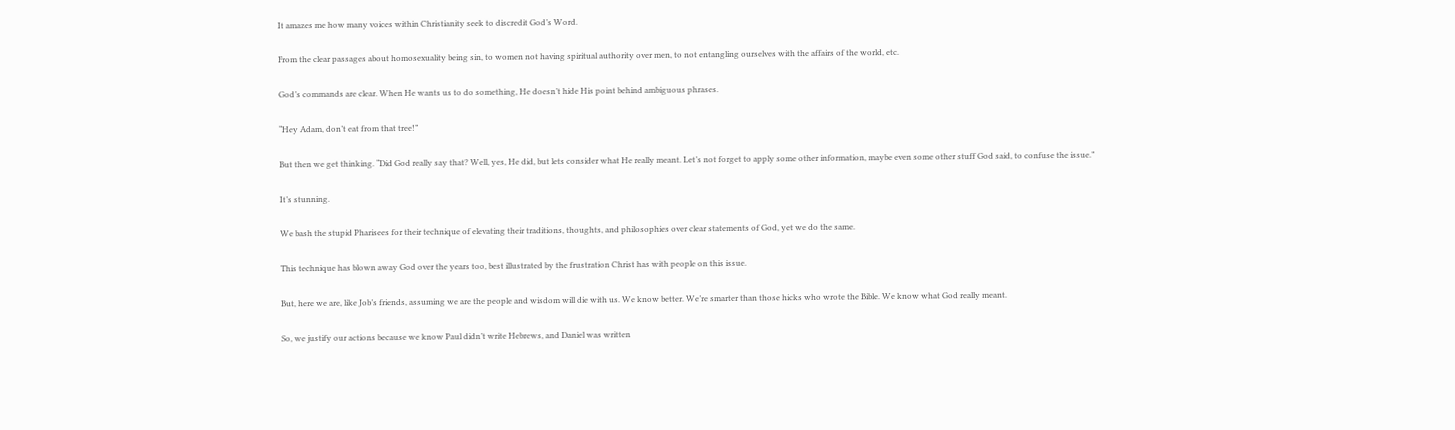It amazes me how many voices within Christianity seek to discredit God’s Word.

From the clear passages about homosexuality being sin, to women not having spiritual authority over men, to not entangling ourselves with the affairs of the world, etc.

God’s commands are clear. When He wants us to do something, He doesn’t hide His point behind ambiguous phrases.

“Hey Adam, don’t eat from that tree!”

But then we get thinking. “Did God really say that? Well, yes, He did, but lets consider what He really meant. Let’s not forget to apply some other information, maybe even some other stuff God said, to confuse the issue.”

It’s stunning.

We bash the stupid Pharisees for their technique of elevating their traditions, thoughts, and philosophies over clear statements of God, yet we do the same.

This technique has blown away God over the years too, best illustrated by the frustration Christ has with people on this issue.

But, here we are, like Job’s friends, assuming we are the people and wisdom will die with us. We know better. We’re smarter than those hicks who wrote the Bible. We know what God really meant.

So, we justify our actions because we know Paul didn’t write Hebrews, and Daniel was written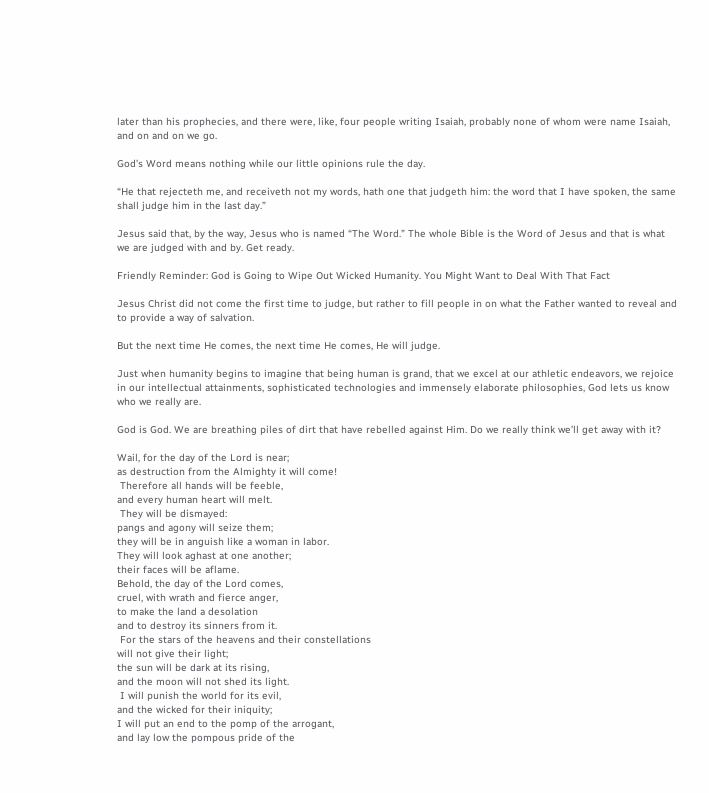later than his prophecies, and there were, like, four people writing Isaiah, probably none of whom were name Isaiah, and on and on we go.

God’s Word means nothing while our little opinions rule the day.

“He that rejecteth me, and receiveth not my words, hath one that judgeth him: the word that I have spoken, the same shall judge him in the last day.”

Jesus said that, by the way, Jesus who is named “The Word.” The whole Bible is the Word of Jesus and that is what we are judged with and by. Get ready.

Friendly Reminder: God is Going to Wipe Out Wicked Humanity. You Might Want to Deal With That Fact

Jesus Christ did not come the first time to judge, but rather to fill people in on what the Father wanted to reveal and to provide a way of salvation.

But the next time He comes, the next time He comes, He will judge.

Just when humanity begins to imagine that being human is grand, that we excel at our athletic endeavors, we rejoice in our intellectual attainments, sophisticated technologies and immensely elaborate philosophies, God lets us know who we really are.

God is God. We are breathing piles of dirt that have rebelled against Him. Do we really think we’ll get away with it?

Wail, for the day of the Lord is near;
as destruction from the Almighty it will come!
 Therefore all hands will be feeble,
and every human heart will melt.
 They will be dismayed:
pangs and agony will seize them;
they will be in anguish like a woman in labor.
They will look aghast at one another;
their faces will be aflame.
Behold, the day of the Lord comes,
cruel, with wrath and fierce anger,
to make the land a desolation
and to destroy its sinners from it.
 For the stars of the heavens and their constellations
will not give their light;
the sun will be dark at its rising,
and the moon will not shed its light.
 I will punish the world for its evil,
and the wicked for their iniquity;
I will put an end to the pomp of the arrogant,
and lay low the pompous pride of the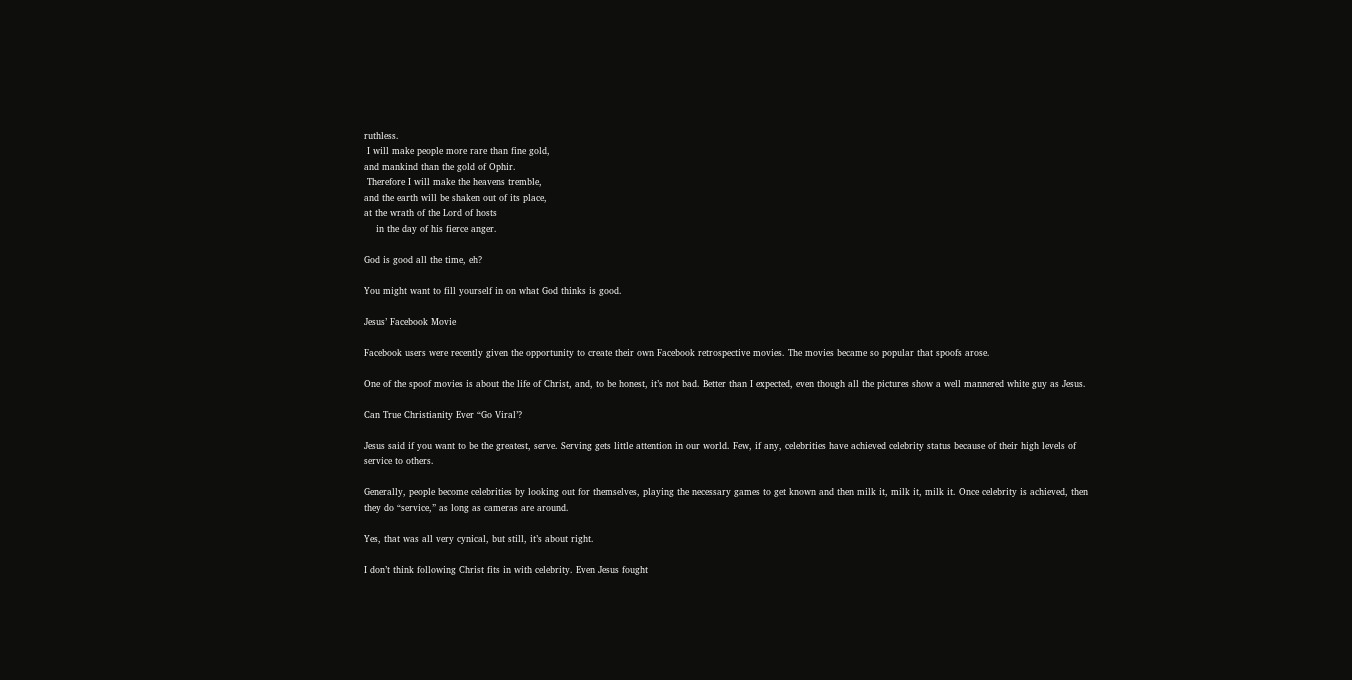ruthless.
 I will make people more rare than fine gold,
and mankind than the gold of Ophir.
 Therefore I will make the heavens tremble,
and the earth will be shaken out of its place,
at the wrath of the Lord of hosts
    in the day of his fierce anger.

God is good all the time, eh?

You might want to fill yourself in on what God thinks is good.

Jesus’ Facebook Movie

Facebook users were recently given the opportunity to create their own Facebook retrospective movies. The movies became so popular that spoofs arose.

One of the spoof movies is about the life of Christ, and, to be honest, it’s not bad. Better than I expected, even though all the pictures show a well mannered white guy as Jesus.

Can True Christianity Ever “Go Viral’?

Jesus said if you want to be the greatest, serve. Serving gets little attention in our world. Few, if any, celebrities have achieved celebrity status because of their high levels of service to others.

Generally, people become celebrities by looking out for themselves, playing the necessary games to get known and then milk it, milk it, milk it. Once celebrity is achieved, then they do “service,” as long as cameras are around.

Yes, that was all very cynical, but still, it’s about right.

I don’t think following Christ fits in with celebrity. Even Jesus fought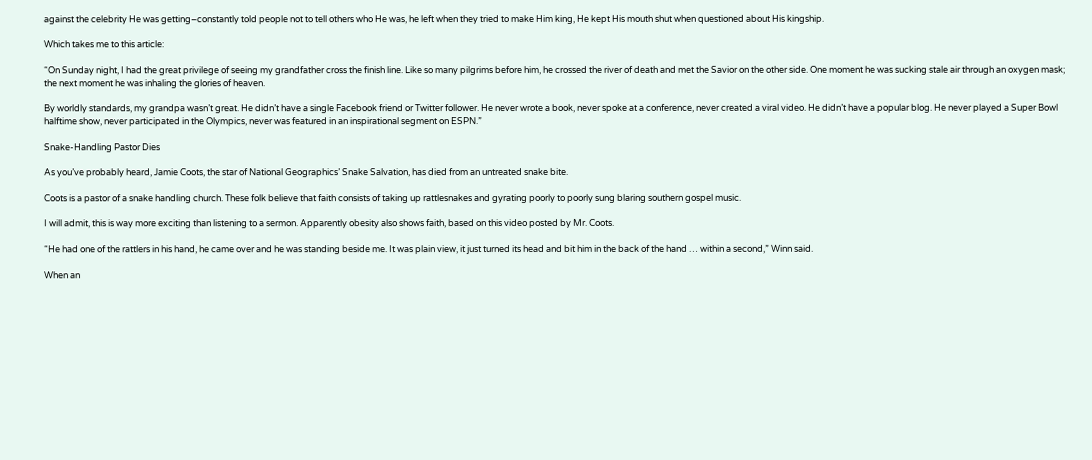against the celebrity He was getting–constantly told people not to tell others who He was, he left when they tried to make Him king, He kept His mouth shut when questioned about His kingship.

Which takes me to this article:

“On Sunday night, I had the great privilege of seeing my grandfather cross the finish line. Like so many pilgrims before him, he crossed the river of death and met the Savior on the other side. One moment he was sucking stale air through an oxygen mask; the next moment he was inhaling the glories of heaven.

By worldly standards, my grandpa wasn’t great. He didn’t have a single Facebook friend or Twitter follower. He never wrote a book, never spoke at a conference, never created a viral video. He didn’t have a popular blog. He never played a Super Bowl halftime show, never participated in the Olympics, never was featured in an inspirational segment on ESPN.”

Snake-Handling Pastor Dies

As you’ve probably heard, Jamie Coots, the star of National Geographics’ Snake Salvation, has died from an untreated snake bite.

Coots is a pastor of a snake handling church. These folk believe that faith consists of taking up rattlesnakes and gyrating poorly to poorly sung blaring southern gospel music.

I will admit, this is way more exciting than listening to a sermon. Apparently obesity also shows faith, based on this video posted by Mr. Coots.

“He had one of the rattlers in his hand, he came over and he was standing beside me. It was plain view, it just turned its head and bit him in the back of the hand … within a second,” Winn said.

When an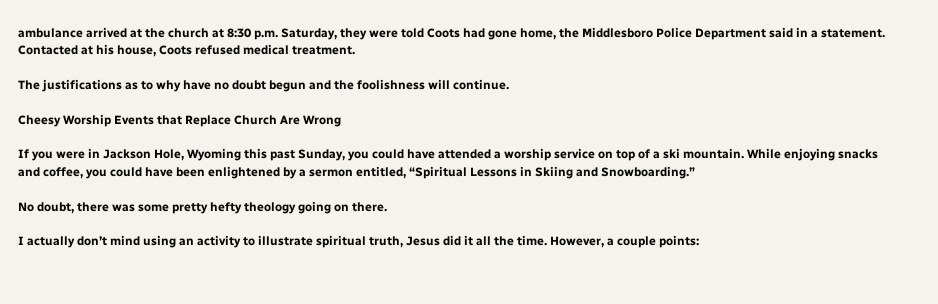ambulance arrived at the church at 8:30 p.m. Saturday, they were told Coots had gone home, the Middlesboro Police Department said in a statement. Contacted at his house, Coots refused medical treatment.

The justifications as to why have no doubt begun and the foolishness will continue.

Cheesy Worship Events that Replace Church Are Wrong

If you were in Jackson Hole, Wyoming this past Sunday, you could have attended a worship service on top of a ski mountain. While enjoying snacks and coffee, you could have been enlightened by a sermon entitled, “Spiritual Lessons in Skiing and Snowboarding.”

No doubt, there was some pretty hefty theology going on there.

I actually don’t mind using an activity to illustrate spiritual truth, Jesus did it all the time. However, a couple points: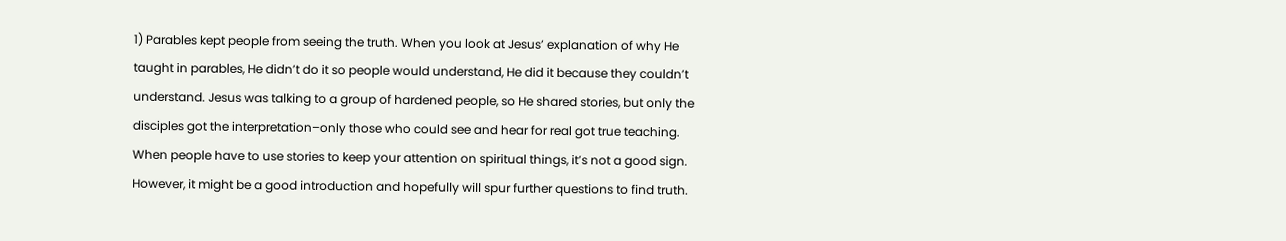1) Parables kept people from seeing the truth. When you look at Jesus’ explanation of why He taught in parables, He didn’t do it so people would understand, He did it because they couldn’t understand. Jesus was talking to a group of hardened people, so He shared stories, but only the disciples got the interpretation–only those who could see and hear for real got true teaching. When people have to use stories to keep your attention on spiritual things, it’s not a good sign. However, it might be a good introduction and hopefully will spur further questions to find truth.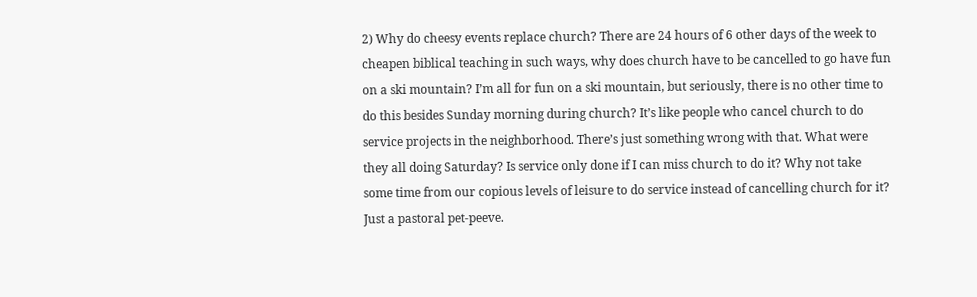2) Why do cheesy events replace church? There are 24 hours of 6 other days of the week to cheapen biblical teaching in such ways, why does church have to be cancelled to go have fun on a ski mountain? I’m all for fun on a ski mountain, but seriously, there is no other time to do this besides Sunday morning during church? It’s like people who cancel church to do service projects in the neighborhood. There’s just something wrong with that. What were they all doing Saturday? Is service only done if I can miss church to do it? Why not take some time from our copious levels of leisure to do service instead of cancelling church for it? Just a pastoral pet-peeve.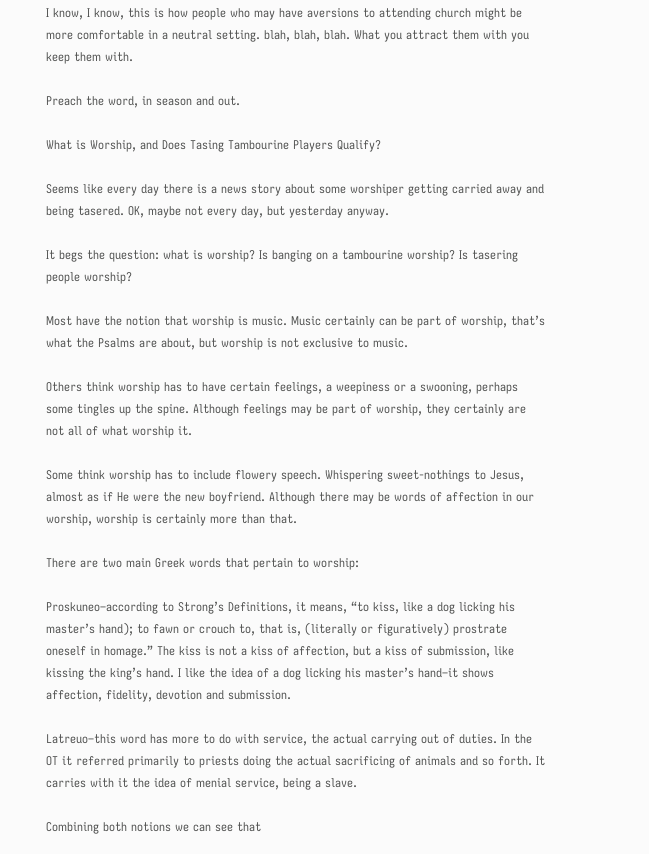I know, I know, this is how people who may have aversions to attending church might be more comfortable in a neutral setting. blah, blah, blah. What you attract them with you keep them with.

Preach the word, in season and out.

What is Worship, and Does Tasing Tambourine Players Qualify?

Seems like every day there is a news story about some worshiper getting carried away and being tasered. OK, maybe not every day, but yesterday anyway.

It begs the question: what is worship? Is banging on a tambourine worship? Is tasering people worship?

Most have the notion that worship is music. Music certainly can be part of worship, that’s what the Psalms are about, but worship is not exclusive to music.

Others think worship has to have certain feelings, a weepiness or a swooning, perhaps some tingles up the spine. Although feelings may be part of worship, they certainly are not all of what worship it.

Some think worship has to include flowery speech. Whispering sweet-nothings to Jesus, almost as if He were the new boyfriend. Although there may be words of affection in our worship, worship is certainly more than that.

There are two main Greek words that pertain to worship:

Proskuneo–according to Strong’s Definitions, it means, “to kiss, like a dog licking his master’s hand); to fawn or crouch to, that is, (literally or figuratively) prostrate oneself in homage.” The kiss is not a kiss of affection, but a kiss of submission, like kissing the king’s hand. I like the idea of a dog licking his master’s hand–it shows affection, fidelity, devotion and submission.

Latreuo–this word has more to do with service, the actual carrying out of duties. In the OT it referred primarily to priests doing the actual sacrificing of animals and so forth. It carries with it the idea of menial service, being a slave.

Combining both notions we can see that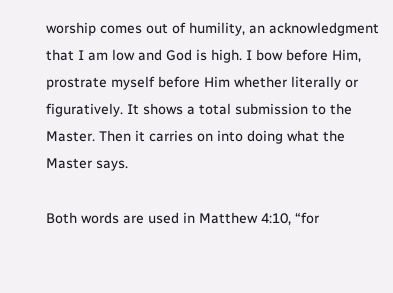worship comes out of humility, an acknowledgment that I am low and God is high. I bow before Him, prostrate myself before Him whether literally or figuratively. It shows a total submission to the Master. Then it carries on into doing what the Master says.

Both words are used in Matthew 4:10, “for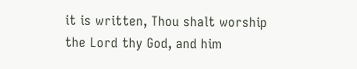it is written, Thou shalt worship the Lord thy God, and him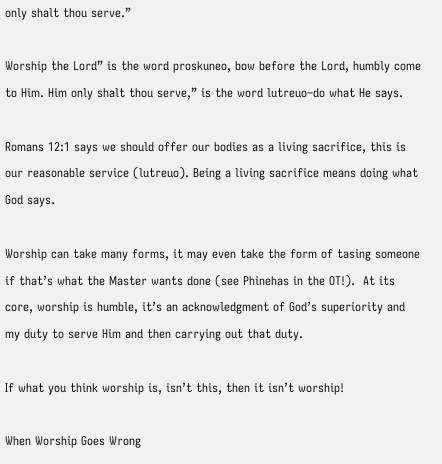only shalt thou serve.”

Worship the Lord” is the word proskuneo, bow before the Lord, humbly come to Him. Him only shalt thou serve,” is the word lutreuo–do what He says.

Romans 12:1 says we should offer our bodies as a living sacrifice, this is our reasonable service (lutreuo). Being a living sacrifice means doing what God says.

Worship can take many forms, it may even take the form of tasing someone if that’s what the Master wants done (see Phinehas in the OT!).  At its core, worship is humble, it’s an acknowledgment of God’s superiority and my duty to serve Him and then carrying out that duty.

If what you think worship is, isn’t this, then it isn’t worship!

When Worship Goes Wrong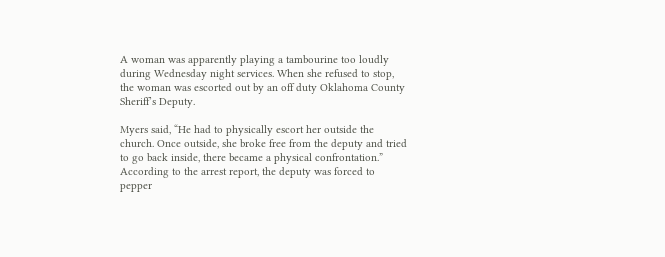A woman was apparently playing a tambourine too loudly during Wednesday night services. When she refused to stop, the woman was escorted out by an off duty Oklahoma County Sheriff’s Deputy.

Myers said, “He had to physically escort her outside the church. Once outside, she broke free from the deputy and tried to go back inside, there became a physical confrontation.” According to the arrest report, the deputy was forced to pepper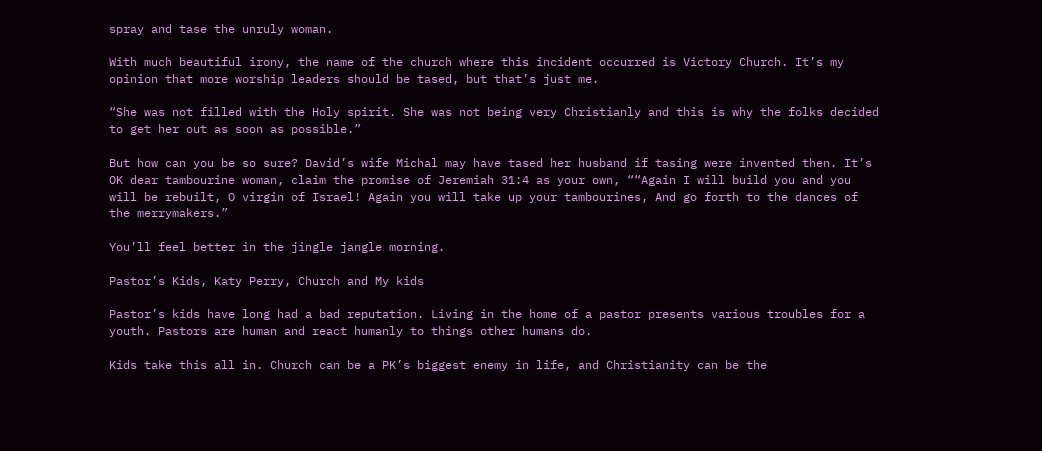spray and tase the unruly woman.

With much beautiful irony, the name of the church where this incident occurred is Victory Church. It’s my opinion that more worship leaders should be tased, but that’s just me.

“She was not filled with the Holy spirit. She was not being very Christianly and this is why the folks decided to get her out as soon as possible.”

But how can you be so sure? David’s wife Michal may have tased her husband if tasing were invented then. It’s OK dear tambourine woman, claim the promise of Jeremiah 31:4 as your own, ““Again I will build you and you will be rebuilt, O virgin of Israel! Again you will take up your tambourines, And go forth to the dances of the merrymakers.”

You’ll feel better in the jingle jangle morning.

Pastor’s Kids, Katy Perry, Church and My kids

Pastor’s kids have long had a bad reputation. Living in the home of a pastor presents various troubles for a youth. Pastors are human and react humanly to things other humans do.

Kids take this all in. Church can be a PK’s biggest enemy in life, and Christianity can be the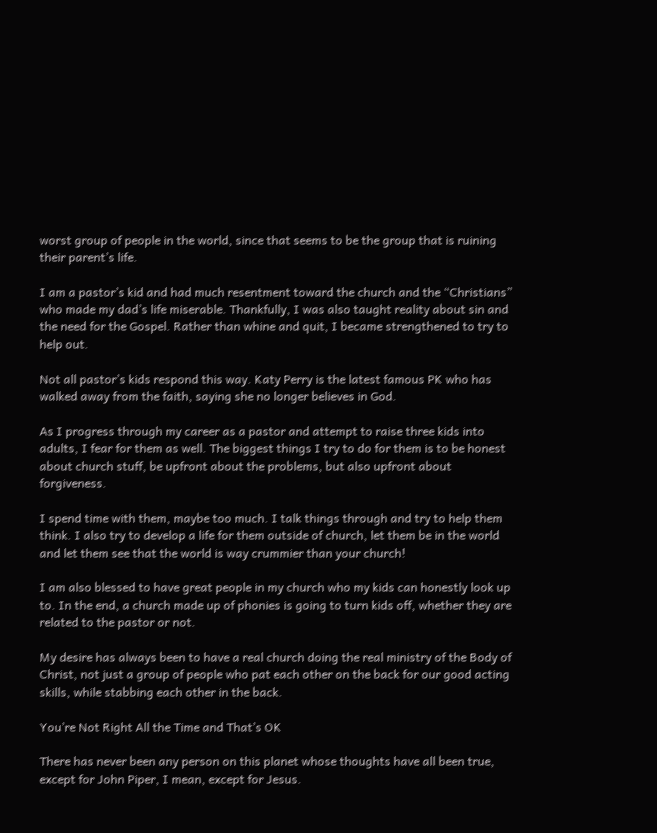worst group of people in the world, since that seems to be the group that is ruining their parent’s life.

I am a pastor’s kid and had much resentment toward the church and the “Christians” who made my dad’s life miserable. Thankfully, I was also taught reality about sin and the need for the Gospel. Rather than whine and quit, I became strengthened to try to help out.

Not all pastor’s kids respond this way. Katy Perry is the latest famous PK who has walked away from the faith, saying she no longer believes in God.

As I progress through my career as a pastor and attempt to raise three kids into adults, I fear for them as well. The biggest things I try to do for them is to be honest about church stuff, be upfront about the problems, but also upfront about forgiveness.

I spend time with them, maybe too much. I talk things through and try to help them think. I also try to develop a life for them outside of church, let them be in the world and let them see that the world is way crummier than your church!

I am also blessed to have great people in my church who my kids can honestly look up to. In the end, a church made up of phonies is going to turn kids off, whether they are related to the pastor or not.

My desire has always been to have a real church doing the real ministry of the Body of Christ, not just a group of people who pat each other on the back for our good acting skills, while stabbing each other in the back.

You’re Not Right All the Time and That’s OK

There has never been any person on this planet whose thoughts have all been true, except for John Piper, I mean, except for Jesus.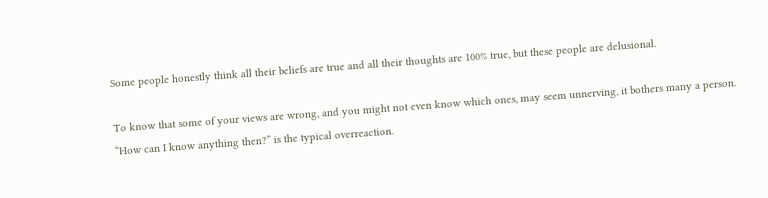Some people honestly think all their beliefs are true and all their thoughts are 100% true, but these people are delusional.

To know that some of your views are wrong, and you might not even know which ones, may seem unnerving, it bothers many a person. “How can I know anything then?” is the typical overreaction.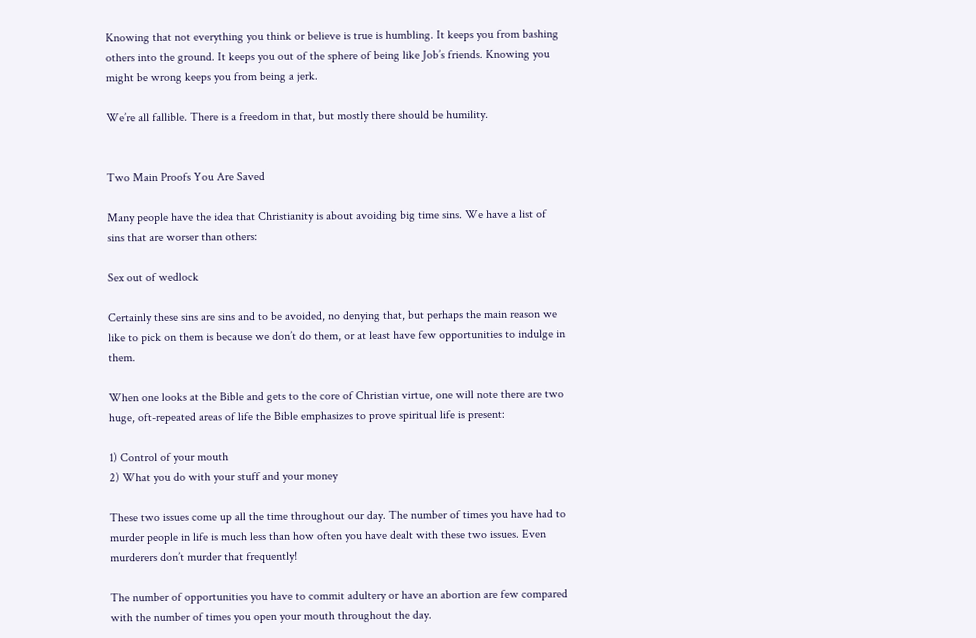Knowing that not everything you think or believe is true is humbling. It keeps you from bashing others into the ground. It keeps you out of the sphere of being like Job’s friends. Knowing you might be wrong keeps you from being a jerk.

We’re all fallible. There is a freedom in that, but mostly there should be humility.


Two Main Proofs You Are Saved

Many people have the idea that Christianity is about avoiding big time sins. We have a list of sins that are worser than others:

Sex out of wedlock

Certainly these sins are sins and to be avoided, no denying that, but perhaps the main reason we like to pick on them is because we don’t do them, or at least have few opportunities to indulge in them.

When one looks at the Bible and gets to the core of Christian virtue, one will note there are two huge, oft-repeated areas of life the Bible emphasizes to prove spiritual life is present:

1) Control of your mouth
2) What you do with your stuff and your money

These two issues come up all the time throughout our day. The number of times you have had to murder people in life is much less than how often you have dealt with these two issues. Even murderers don’t murder that frequently!

The number of opportunities you have to commit adultery or have an abortion are few compared with the number of times you open your mouth throughout the day.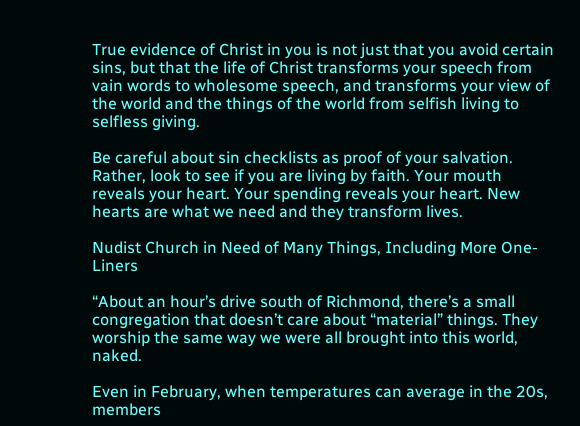True evidence of Christ in you is not just that you avoid certain sins, but that the life of Christ transforms your speech from vain words to wholesome speech, and transforms your view of the world and the things of the world from selfish living to selfless giving.

Be careful about sin checklists as proof of your salvation. Rather, look to see if you are living by faith. Your mouth reveals your heart. Your spending reveals your heart. New hearts are what we need and they transform lives.

Nudist Church in Need of Many Things, Including More One-Liners

“About an hour’s drive south of Richmond, there’s a small congregation that doesn’t care about “material” things. They worship the same way we were all brought into this world, naked.

Even in February, when temperatures can average in the 20s, members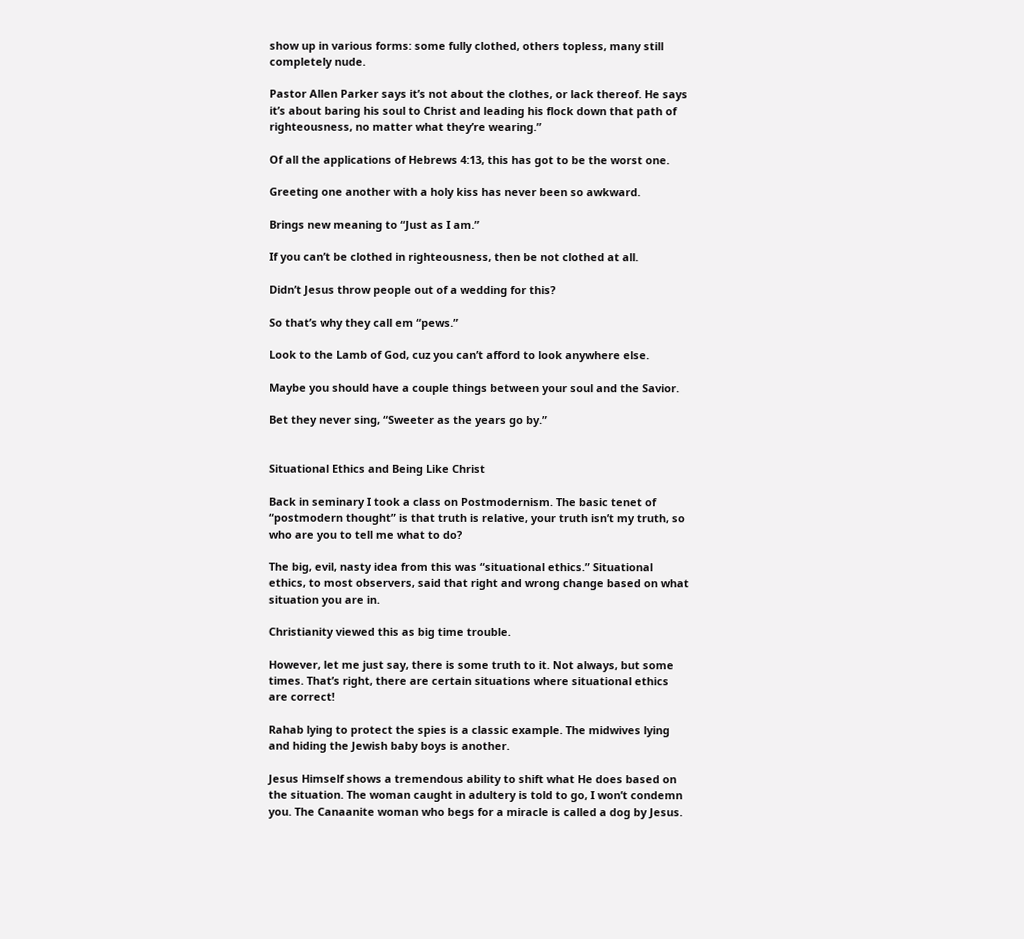show up in various forms: some fully clothed, others topless, many still completely nude.

Pastor Allen Parker says it’s not about the clothes, or lack thereof. He says it’s about baring his soul to Christ and leading his flock down that path of righteousness, no matter what they’re wearing.”

Of all the applications of Hebrews 4:13, this has got to be the worst one.

Greeting one another with a holy kiss has never been so awkward.

Brings new meaning to “Just as I am.”

If you can’t be clothed in righteousness, then be not clothed at all.

Didn’t Jesus throw people out of a wedding for this?

So that’s why they call em “pews.”

Look to the Lamb of God, cuz you can’t afford to look anywhere else.

Maybe you should have a couple things between your soul and the Savior.

Bet they never sing, “Sweeter as the years go by.”


Situational Ethics and Being Like Christ

Back in seminary I took a class on Postmodernism. The basic tenet of “postmodern thought” is that truth is relative, your truth isn’t my truth, so who are you to tell me what to do?

The big, evil, nasty idea from this was “situational ethics.” Situational ethics, to most observers, said that right and wrong change based on what situation you are in.

Christianity viewed this as big time trouble.

However, let me just say, there is some truth to it. Not always, but some times. That’s right, there are certain situations where situational ethics are correct!

Rahab lying to protect the spies is a classic example. The midwives lying and hiding the Jewish baby boys is another.

Jesus Himself shows a tremendous ability to shift what He does based on the situation. The woman caught in adultery is told to go, I won’t condemn you. The Canaanite woman who begs for a miracle is called a dog by Jesus.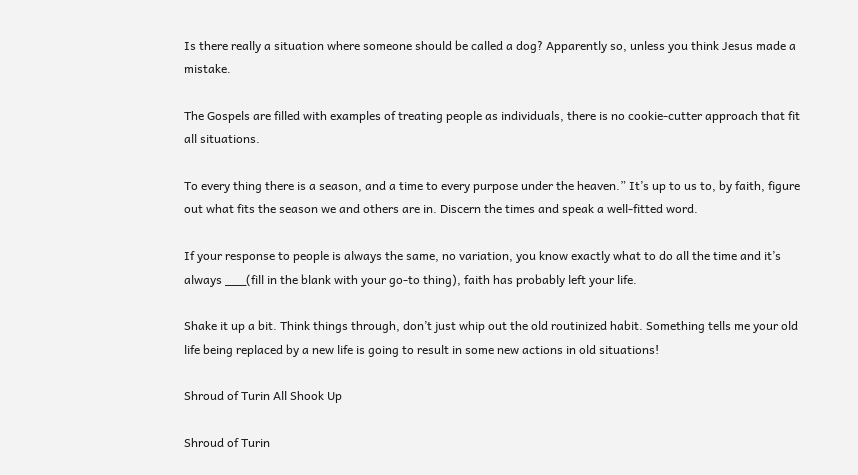Is there really a situation where someone should be called a dog? Apparently so, unless you think Jesus made a mistake.

The Gospels are filled with examples of treating people as individuals, there is no cookie-cutter approach that fit all situations.

To every thing there is a season, and a time to every purpose under the heaven.” It’s up to us to, by faith, figure out what fits the season we and others are in. Discern the times and speak a well-fitted word.

If your response to people is always the same, no variation, you know exactly what to do all the time and it’s always ___(fill in the blank with your go-to thing), faith has probably left your life.

Shake it up a bit. Think things through, don’t just whip out the old routinized habit. Something tells me your old life being replaced by a new life is going to result in some new actions in old situations!

Shroud of Turin All Shook Up

Shroud of Turin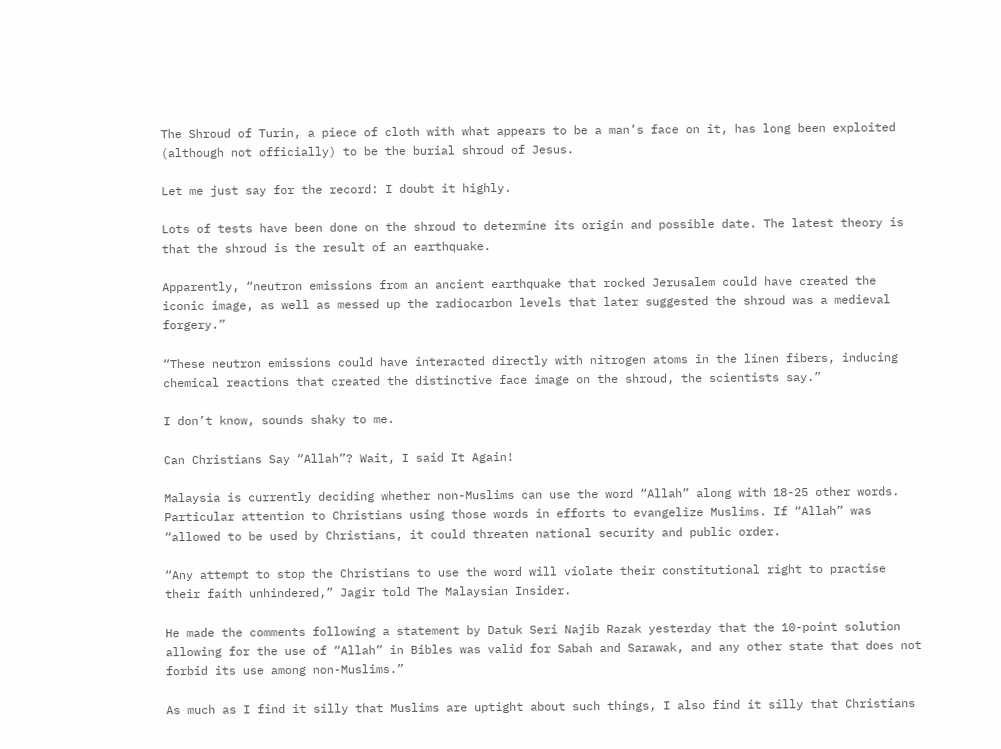The Shroud of Turin, a piece of cloth with what appears to be a man’s face on it, has long been exploited (although not officially) to be the burial shroud of Jesus.

Let me just say for the record: I doubt it highly.

Lots of tests have been done on the shroud to determine its origin and possible date. The latest theory is that the shroud is the result of an earthquake.

Apparently, “neutron emissions from an ancient earthquake that rocked Jerusalem could have created the iconic image, as well as messed up the radiocarbon levels that later suggested the shroud was a medieval forgery.”

“These neutron emissions could have interacted directly with nitrogen atoms in the linen fibers, inducing chemical reactions that created the distinctive face image on the shroud, the scientists say.”

I don’t know, sounds shaky to me.

Can Christians Say “Allah”? Wait, I said It Again!

Malaysia is currently deciding whether non-Muslims can use the word “Allah” along with 18-25 other words. Particular attention to Christians using those words in efforts to evangelize Muslims. If “Allah” was “allowed to be used by Christians, it could threaten national security and public order.

“Any attempt to stop the Christians to use the word will violate their constitutional right to practise their faith unhindered,” Jagir told The Malaysian Insider.

He made the comments following a statement by Datuk Seri Najib Razak yesterday that the 10-point solution allowing for the use of “Allah” in Bibles was valid for Sabah and Sarawak, and any other state that does not forbid its use among non-Muslims.”

As much as I find it silly that Muslims are uptight about such things, I also find it silly that Christians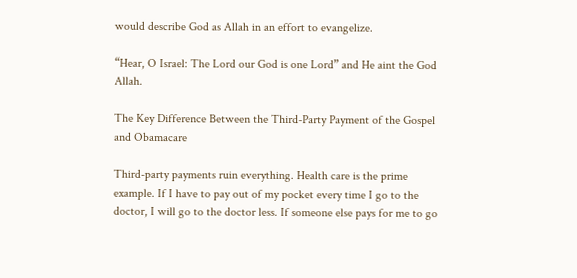would describe God as Allah in an effort to evangelize.

“Hear, O Israel: The Lord our God is one Lord” and He aint the God Allah.

The Key Difference Between the Third-Party Payment of the Gospel and Obamacare

Third-party payments ruin everything. Health care is the prime example. If I have to pay out of my pocket every time I go to the doctor, I will go to the doctor less. If someone else pays for me to go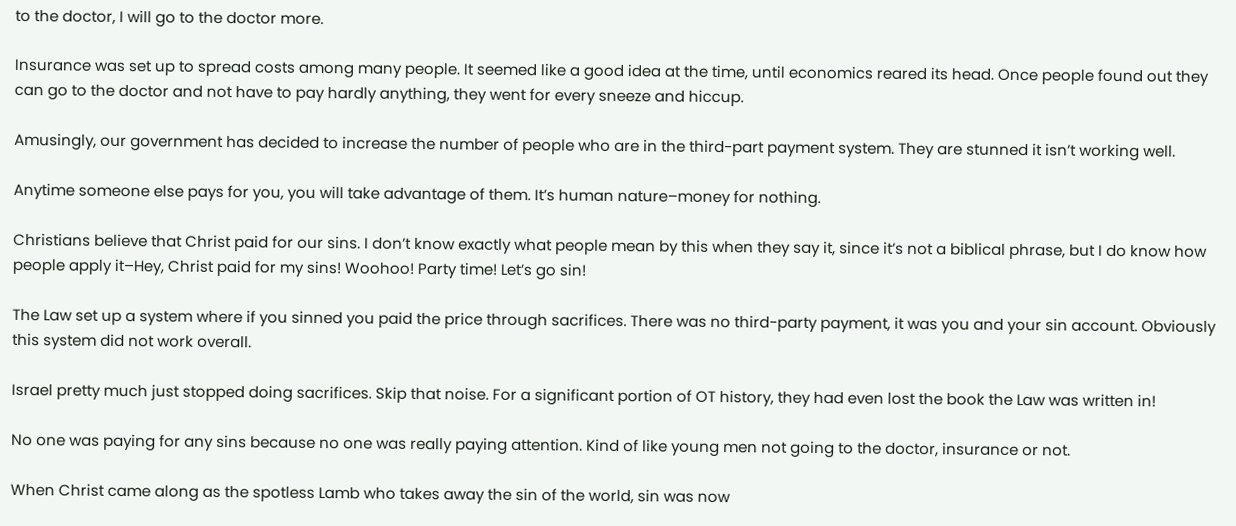to the doctor, I will go to the doctor more.

Insurance was set up to spread costs among many people. It seemed like a good idea at the time, until economics reared its head. Once people found out they can go to the doctor and not have to pay hardly anything, they went for every sneeze and hiccup.

Amusingly, our government has decided to increase the number of people who are in the third-part payment system. They are stunned it isn’t working well.

Anytime someone else pays for you, you will take advantage of them. It’s human nature–money for nothing.

Christians believe that Christ paid for our sins. I don’t know exactly what people mean by this when they say it, since it’s not a biblical phrase, but I do know how people apply it–Hey, Christ paid for my sins! Woohoo! Party time! Let’s go sin!

The Law set up a system where if you sinned you paid the price through sacrifices. There was no third-party payment, it was you and your sin account. Obviously this system did not work overall.

Israel pretty much just stopped doing sacrifices. Skip that noise. For a significant portion of OT history, they had even lost the book the Law was written in!

No one was paying for any sins because no one was really paying attention. Kind of like young men not going to the doctor, insurance or not.

When Christ came along as the spotless Lamb who takes away the sin of the world, sin was now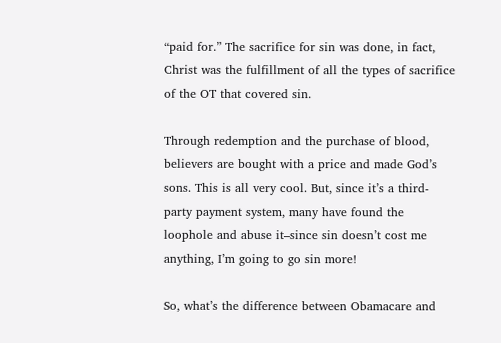“paid for.” The sacrifice for sin was done, in fact, Christ was the fulfillment of all the types of sacrifice of the OT that covered sin.

Through redemption and the purchase of blood, believers are bought with a price and made God’s sons. This is all very cool. But, since it’s a third-party payment system, many have found the loophole and abuse it–since sin doesn’t cost me anything, I’m going to go sin more!

So, what’s the difference between Obamacare and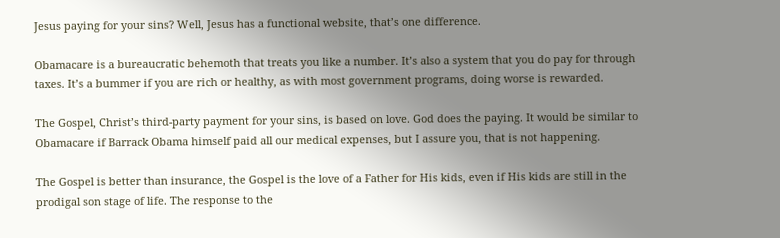Jesus paying for your sins? Well, Jesus has a functional website, that’s one difference.

Obamacare is a bureaucratic behemoth that treats you like a number. It’s also a system that you do pay for through taxes. It’s a bummer if you are rich or healthy, as with most government programs, doing worse is rewarded.

The Gospel, Christ’s third-party payment for your sins, is based on love. God does the paying. It would be similar to Obamacare if Barrack Obama himself paid all our medical expenses, but I assure you, that is not happening.

The Gospel is better than insurance, the Gospel is the love of a Father for His kids, even if His kids are still in the prodigal son stage of life. The response to the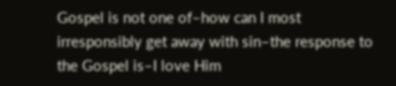Gospel is not one of–how can I most irresponsibly get away with sin–the response to the Gospel is–I love Him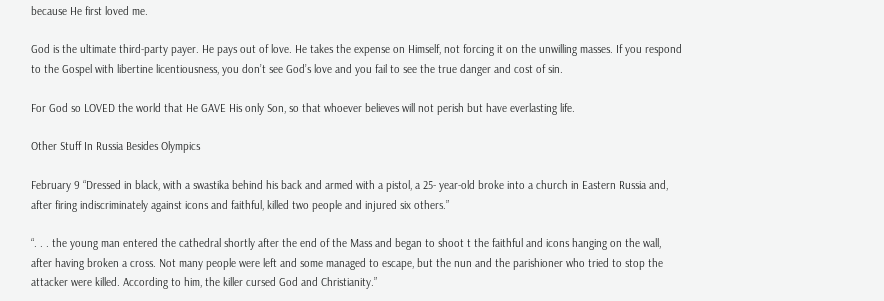because He first loved me.

God is the ultimate third-party payer. He pays out of love. He takes the expense on Himself, not forcing it on the unwilling masses. If you respond to the Gospel with libertine licentiousness, you don’t see God’s love and you fail to see the true danger and cost of sin.

For God so LOVED the world that He GAVE His only Son, so that whoever believes will not perish but have everlasting life.

Other Stuff In Russia Besides Olympics

February 9 “Dressed in black, with a swastika behind his back and armed with a pistol, a 25- year-old broke into a church in Eastern Russia and, after firing indiscriminately against icons and faithful, killed two people and injured six others.”

“. . . the young man entered the cathedral shortly after the end of the Mass and began to shoot t the faithful and icons hanging on the wall, after having broken a cross. Not many people were left and some managed to escape, but the nun and the parishioner who tried to stop the attacker were killed. According to him, the killer cursed God and Christianity.”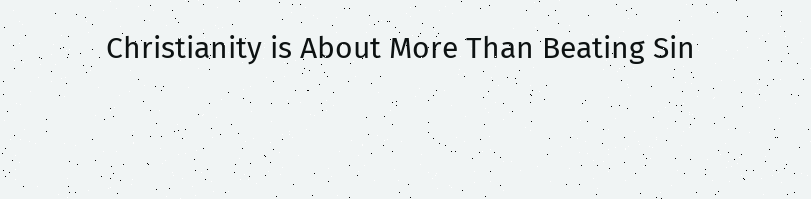Christianity is About More Than Beating Sin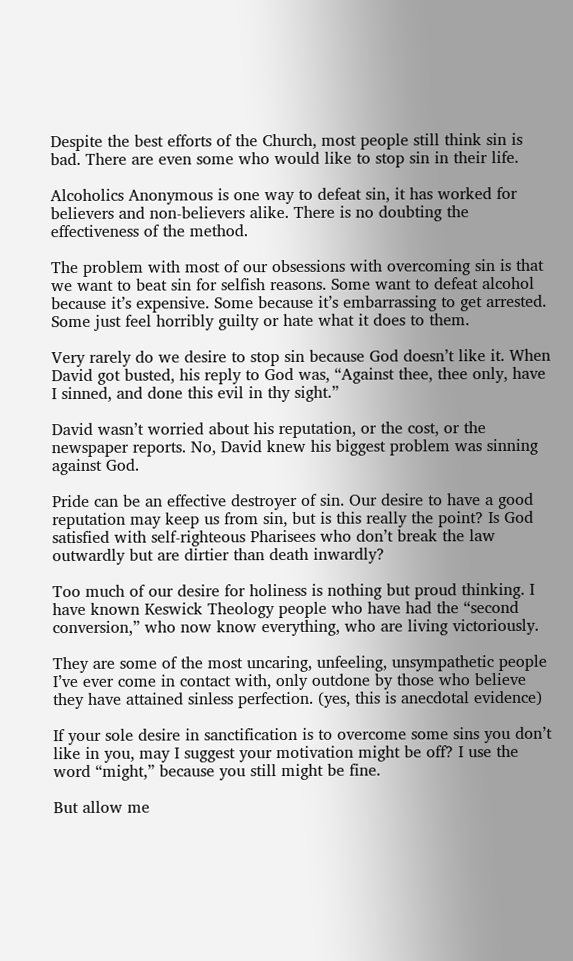Despite the best efforts of the Church, most people still think sin is bad. There are even some who would like to stop sin in their life.

Alcoholics Anonymous is one way to defeat sin, it has worked for believers and non-believers alike. There is no doubting the effectiveness of the method.

The problem with most of our obsessions with overcoming sin is that we want to beat sin for selfish reasons. Some want to defeat alcohol because it’s expensive. Some because it’s embarrassing to get arrested. Some just feel horribly guilty or hate what it does to them.

Very rarely do we desire to stop sin because God doesn’t like it. When David got busted, his reply to God was, “Against thee, thee only, have I sinned, and done this evil in thy sight.”

David wasn’t worried about his reputation, or the cost, or the newspaper reports. No, David knew his biggest problem was sinning against God.

Pride can be an effective destroyer of sin. Our desire to have a good reputation may keep us from sin, but is this really the point? Is God satisfied with self-righteous Pharisees who don’t break the law outwardly but are dirtier than death inwardly?

Too much of our desire for holiness is nothing but proud thinking. I have known Keswick Theology people who have had the “second conversion,” who now know everything, who are living victoriously.

They are some of the most uncaring, unfeeling, unsympathetic people I’ve ever come in contact with, only outdone by those who believe they have attained sinless perfection. (yes, this is anecdotal evidence)

If your sole desire in sanctification is to overcome some sins you don’t like in you, may I suggest your motivation might be off? I use the word “might,” because you still might be fine.

But allow me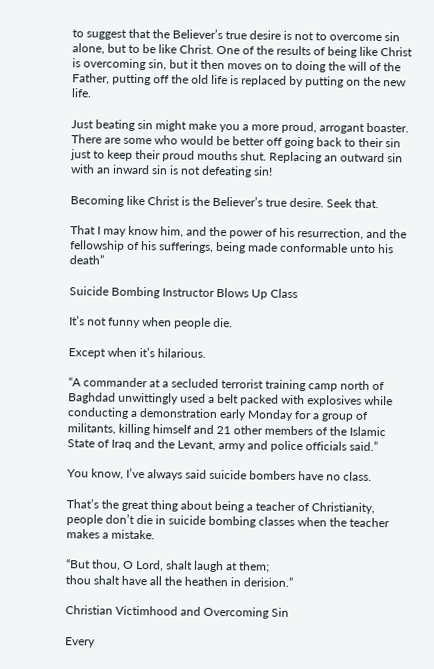to suggest that the Believer’s true desire is not to overcome sin alone, but to be like Christ. One of the results of being like Christ is overcoming sin, but it then moves on to doing the will of the Father, putting off the old life is replaced by putting on the new life.

Just beating sin might make you a more proud, arrogant boaster. There are some who would be better off going back to their sin just to keep their proud mouths shut. Replacing an outward sin with an inward sin is not defeating sin!

Becoming like Christ is the Believer’s true desire. Seek that.

That I may know him, and the power of his resurrection, and the fellowship of his sufferings, being made conformable unto his death”

Suicide Bombing Instructor Blows Up Class

It’s not funny when people die.

Except when it’s hilarious.

“A commander at a secluded terrorist training camp north of Baghdad unwittingly used a belt packed with explosives while conducting a demonstration early Monday for a group of militants, killing himself and 21 other members of the Islamic State of Iraq and the Levant, army and police officials said.”

You know, I’ve always said suicide bombers have no class.

That’s the great thing about being a teacher of Christianity, people don’t die in suicide bombing classes when the teacher makes a mistake.

“But thou, O Lord, shalt laugh at them;
thou shalt have all the heathen in derision.”

Christian Victimhood and Overcoming Sin

Every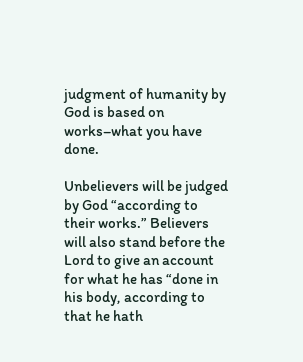judgment of humanity by God is based on works–what you have done.

Unbelievers will be judged by God “according to their works.” Believers will also stand before the Lord to give an account for what he has “done in his body, according to that he hath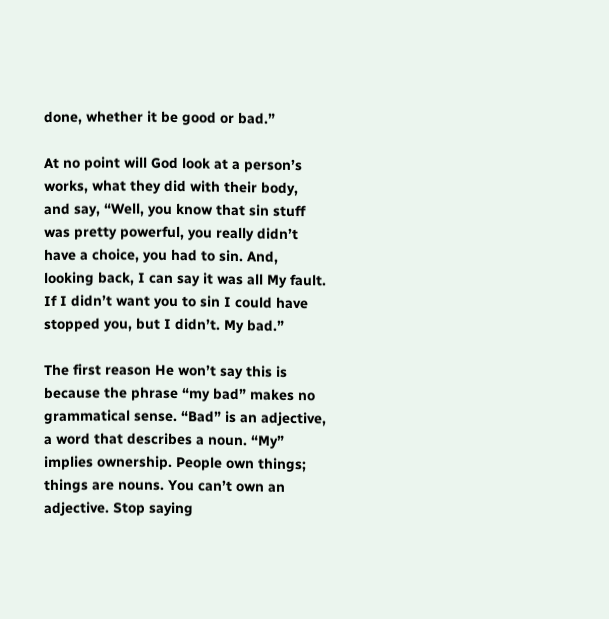done, whether it be good or bad.”

At no point will God look at a person’s works, what they did with their body, and say, “Well, you know that sin stuff was pretty powerful, you really didn’t have a choice, you had to sin. And, looking back, I can say it was all My fault. If I didn’t want you to sin I could have stopped you, but I didn’t. My bad.”

The first reason He won’t say this is because the phrase “my bad” makes no grammatical sense. “Bad” is an adjective, a word that describes a noun. “My” implies ownership. People own things; things are nouns. You can’t own an adjective. Stop saying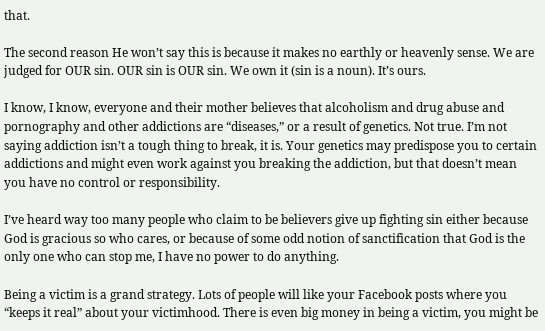that.

The second reason He won’t say this is because it makes no earthly or heavenly sense. We are judged for OUR sin. OUR sin is OUR sin. We own it (sin is a noun). It’s ours.

I know, I know, everyone and their mother believes that alcoholism and drug abuse and pornography and other addictions are “diseases,” or a result of genetics. Not true. I’m not saying addiction isn’t a tough thing to break, it is. Your genetics may predispose you to certain addictions and might even work against you breaking the addiction, but that doesn’t mean you have no control or responsibility.

I’ve heard way too many people who claim to be believers give up fighting sin either because God is gracious so who cares, or because of some odd notion of sanctification that God is the only one who can stop me, I have no power to do anything.

Being a victim is a grand strategy. Lots of people will like your Facebook posts where you “keeps it real” about your victimhood. There is even big money in being a victim, you might be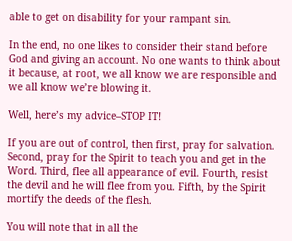able to get on disability for your rampant sin.

In the end, no one likes to consider their stand before God and giving an account. No one wants to think about it because, at root, we all know we are responsible and we all know we’re blowing it.

Well, here’s my advice–STOP IT!

If you are out of control, then first, pray for salvation. Second, pray for the Spirit to teach you and get in the Word. Third, flee all appearance of evil. Fourth, resist the devil and he will flee from you. Fifth, by the Spirit mortify the deeds of the flesh.

You will note that in all the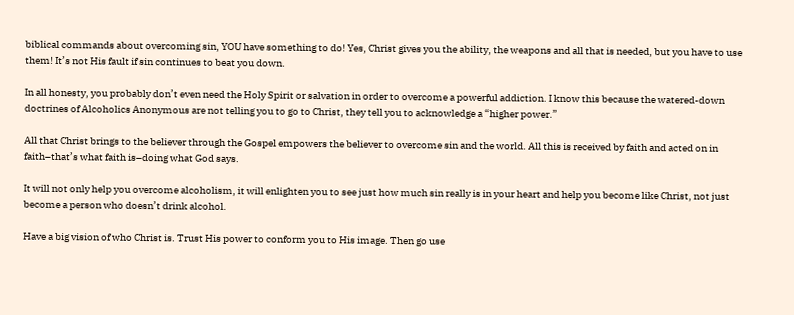biblical commands about overcoming sin, YOU have something to do! Yes, Christ gives you the ability, the weapons and all that is needed, but you have to use them! It’s not His fault if sin continues to beat you down.

In all honesty, you probably don’t even need the Holy Spirit or salvation in order to overcome a powerful addiction. I know this because the watered-down doctrines of Alcoholics Anonymous are not telling you to go to Christ, they tell you to acknowledge a “higher power.”

All that Christ brings to the believer through the Gospel empowers the believer to overcome sin and the world. All this is received by faith and acted on in faith–that’s what faith is–doing what God says.

It will not only help you overcome alcoholism, it will enlighten you to see just how much sin really is in your heart and help you become like Christ, not just become a person who doesn’t drink alcohol.

Have a big vision of who Christ is. Trust His power to conform you to His image. Then go use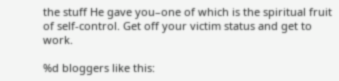the stuff He gave you–one of which is the spiritual fruit of self-control. Get off your victim status and get to work.

%d bloggers like this: